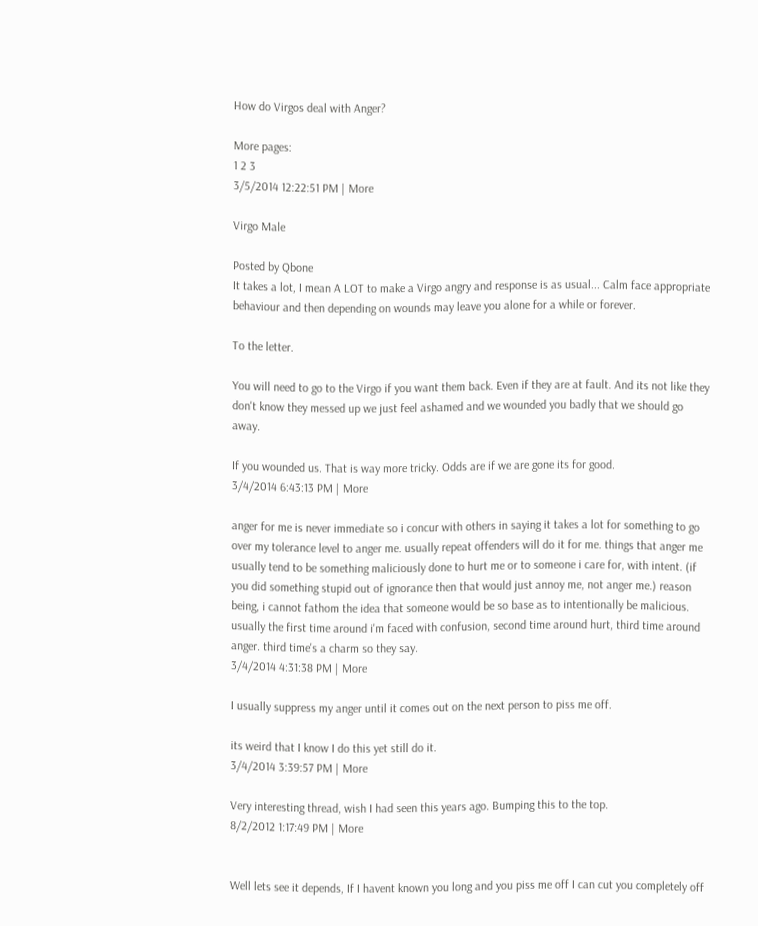How do Virgos deal with Anger?

More pages:
1 2 3
3/5/2014 12:22:51 PM | More

Virgo Male

Posted by Qbone
It takes a lot, I mean A LOT to make a Virgo angry and response is as usual... Calm face appropriate behaviour and then depending on wounds may leave you alone for a while or forever.

To the letter.

You will need to go to the Virgo if you want them back. Even if they are at fault. And its not like they don't know they messed up we just feel ashamed and we wounded you badly that we should go away.

If you wounded us. That is way more tricky. Odds are if we are gone its for good.
3/4/2014 6:43:13 PM | More

anger for me is never immediate so i concur with others in saying it takes a lot for something to go over my tolerance level to anger me. usually repeat offenders will do it for me. things that anger me usually tend to be something maliciously done to hurt me or to someone i care for, with intent. (if you did something stupid out of ignorance then that would just annoy me, not anger me.) reason being, i cannot fathom the idea that someone would be so base as to intentionally be malicious. usually the first time around i'm faced with confusion, second time around hurt, third time around anger. third time's a charm so they say.
3/4/2014 4:31:38 PM | More

I usually suppress my anger until it comes out on the next person to piss me off.

its weird that I know I do this yet still do it.
3/4/2014 3:39:57 PM | More

Very interesting thread, wish I had seen this years ago. Bumping this to the top.
8/2/2012 1:17:49 PM | More


Well lets see it depends, If I havent known you long and you piss me off I can cut you completely off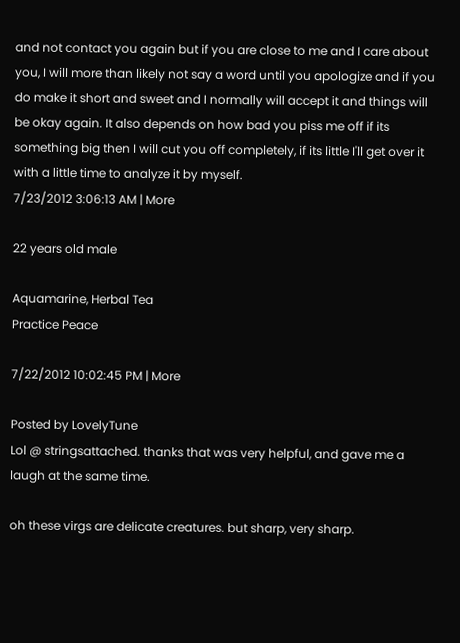and not contact you again but if you are close to me and I care about you, I will more than likely not say a word until you apologize and if you do make it short and sweet and I normally will accept it and things will be okay again. It also depends on how bad you piss me off if its something big then I will cut you off completely, if its little I'll get over it with a little time to analyze it by myself.
7/23/2012 3:06:13 AM | More

22 years old male

Aquamarine, Herbal Tea
Practice Peace

7/22/2012 10:02:45 PM | More

Posted by LovelyTune
Lol @ stringsattached. thanks that was very helpful, and gave me a laugh at the same time.

oh these virgs are delicate creatures. but sharp, very sharp.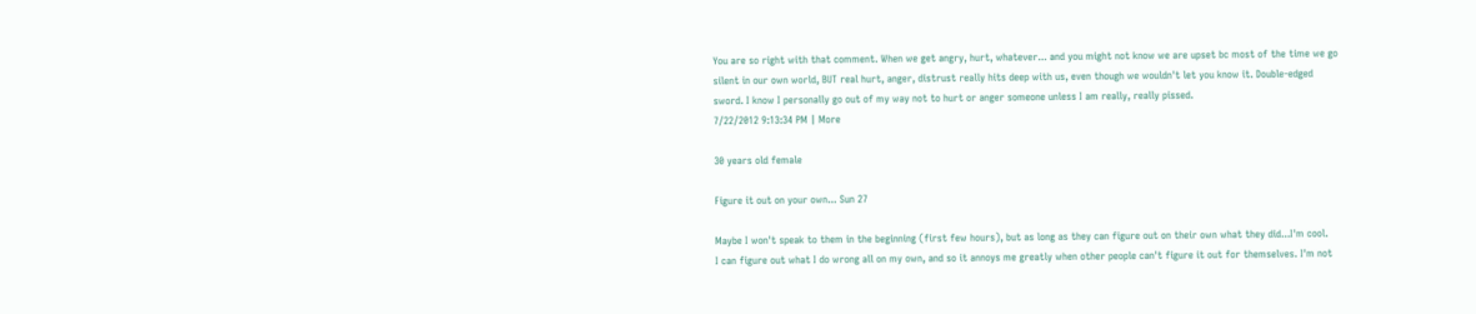You are so right with that comment. When we get angry, hurt, whatever... and you might not know we are upset bc most of the time we go silent in our own world, BUT real hurt, anger, distrust really hits deep with us, even though we wouldn't let you know it. Double-edged sword. I know I personally go out of my way not to hurt or anger someone unless I am really, really pissed.
7/22/2012 9:13:34 PM | More

30 years old female

Figure it out on your own... Sun 27

Maybe I won't speak to them in the beginning (first few hours), but as long as they can figure out on their own what they did...I'm cool.
I can figure out what I do wrong all on my own, and so it annoys me greatly when other people can't figure it out for themselves. I'm not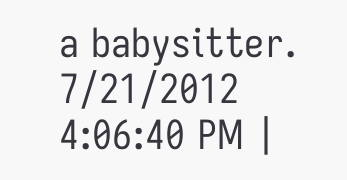a babysitter.
7/21/2012 4:06:40 PM |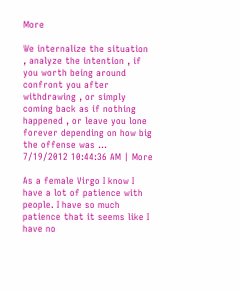More

We internalize the situation , analyze the intention , if you worth being around confront you after withdrawing , or simply coming back as if nothing happened , or leave you lone forever depending on how big the offense was ...
7/19/2012 10:44:36 AM | More

As a female Virgo I know I have a lot of patience with people. I have so much patience that it seems like I have no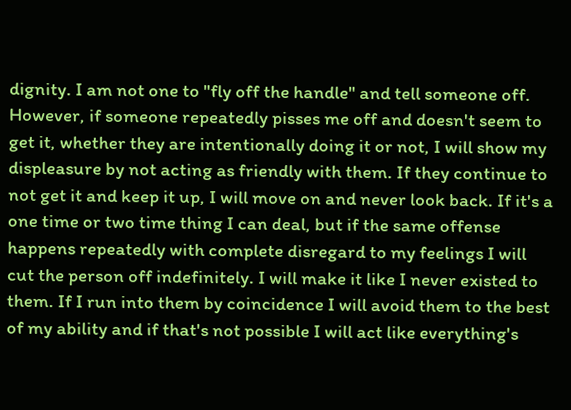dignity. I am not one to "fly off the handle" and tell someone off. However, if someone repeatedly pisses me off and doesn't seem to get it, whether they are intentionally doing it or not, I will show my displeasure by not acting as friendly with them. If they continue to not get it and keep it up, I will move on and never look back. If it's a one time or two time thing I can deal, but if the same offense happens repeatedly with complete disregard to my feelings I will cut the person off indefinitely. I will make it like I never existed to them. If I run into them by coincidence I will avoid them to the best of my ability and if that's not possible I will act like everything's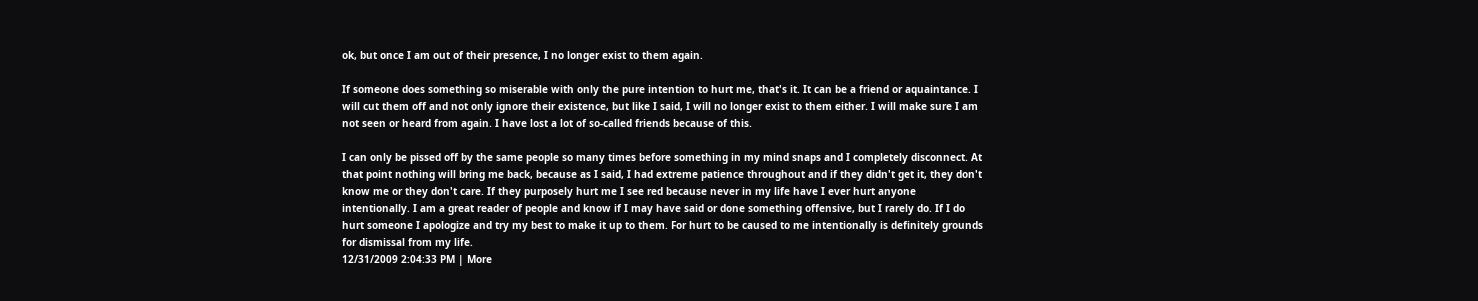ok, but once I am out of their presence, I no longer exist to them again.

If someone does something so miserable with only the pure intention to hurt me, that's it. It can be a friend or aquaintance. I will cut them off and not only ignore their existence, but like I said, I will no longer exist to them either. I will make sure I am not seen or heard from again. I have lost a lot of so-called friends because of this.

I can only be pissed off by the same people so many times before something in my mind snaps and I completely disconnect. At that point nothing will bring me back, because as I said, I had extreme patience throughout and if they didn't get it, they don't know me or they don't care. If they purposely hurt me I see red because never in my life have I ever hurt anyone intentionally. I am a great reader of people and know if I may have said or done something offensive, but I rarely do. If I do hurt someone I apologize and try my best to make it up to them. For hurt to be caused to me intentionally is definitely grounds for dismissal from my life.
12/31/2009 2:04:33 PM | More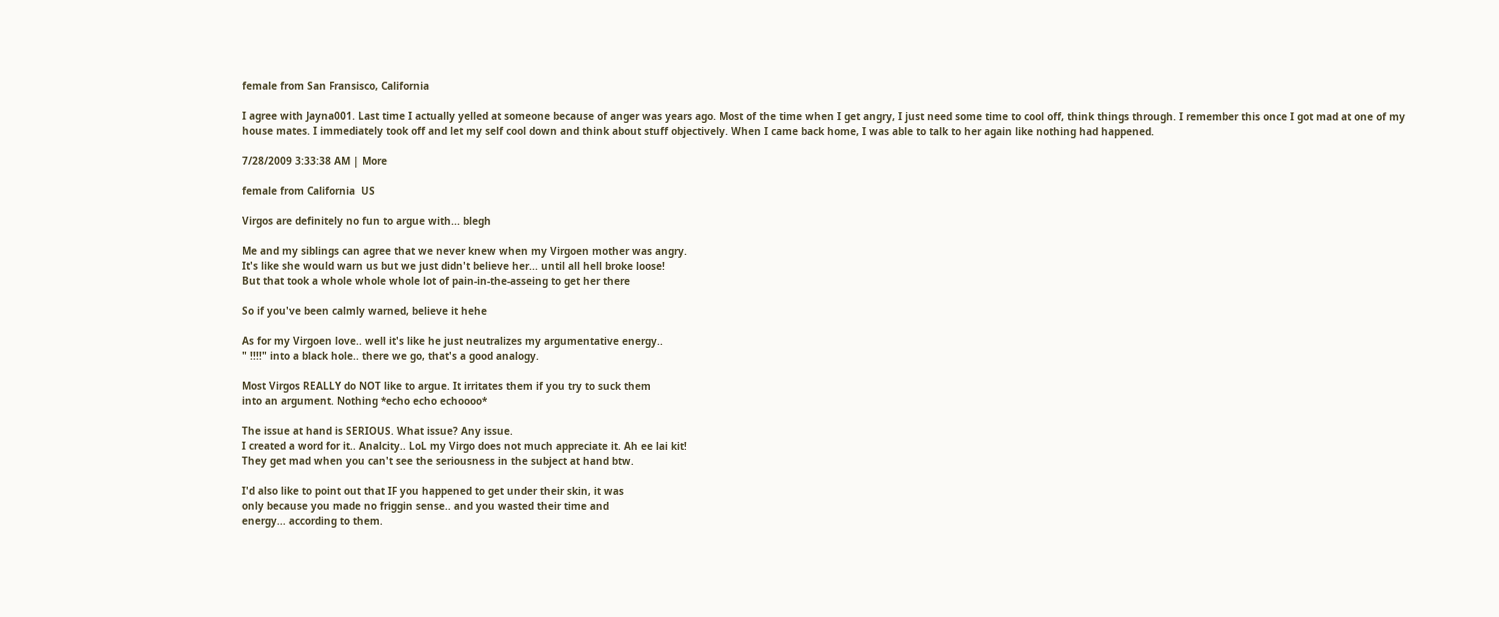female from San Fransisco, California

I agree with Jayna001. Last time I actually yelled at someone because of anger was years ago. Most of the time when I get angry, I just need some time to cool off, think things through. I remember this once I got mad at one of my house mates. I immediately took off and let my self cool down and think about stuff objectively. When I came back home, I was able to talk to her again like nothing had happened.

7/28/2009 3:33:38 AM | More

female from California  US

Virgos are definitely no fun to argue with... blegh

Me and my siblings can agree that we never knew when my Virgoen mother was angry.
It's like she would warn us but we just didn't believe her... until all hell broke loose!
But that took a whole whole whole lot of pain-in-the-asseing to get her there

So if you've been calmly warned, believe it hehe

As for my Virgoen love.. well it's like he just neutralizes my argumentative energy..
" !!!!" into a black hole.. there we go, that's a good analogy.

Most Virgos REALLY do NOT like to argue. It irritates them if you try to suck them
into an argument. Nothing *echo echo echoooo*

The issue at hand is SERIOUS. What issue? Any issue.
I created a word for it.. Analcity.. LoL my Virgo does not much appreciate it. Ah ee lai kit!
They get mad when you can't see the seriousness in the subject at hand btw.

I'd also like to point out that IF you happened to get under their skin, it was
only because you made no friggin sense.. and you wasted their time and
energy... according to them.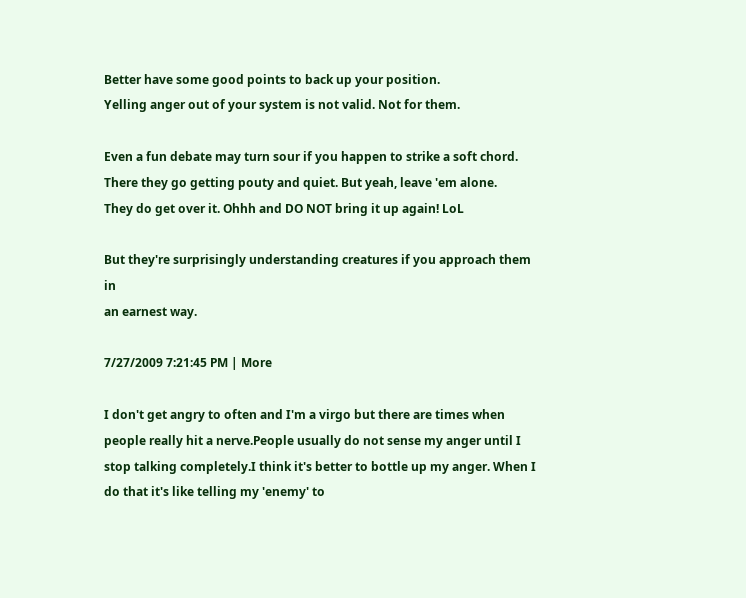Better have some good points to back up your position.
Yelling anger out of your system is not valid. Not for them.

Even a fun debate may turn sour if you happen to strike a soft chord.
There they go getting pouty and quiet. But yeah, leave 'em alone.
They do get over it. Ohhh and DO NOT bring it up again! LoL

But they're surprisingly understanding creatures if you approach them in
an earnest way.

7/27/2009 7:21:45 PM | More

I don't get angry to often and I'm a virgo but there are times when people really hit a nerve.People usually do not sense my anger until I stop talking completely.I think it's better to bottle up my anger. When I do that it's like telling my 'enemy' to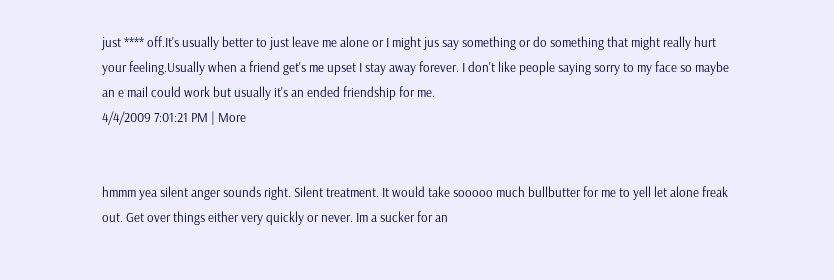just **** off.It's usually better to just leave me alone or I might jus say something or do something that might really hurt your feeling.Usually when a friend get's me upset I stay away forever. I don't like people saying sorry to my face so maybe an e mail could work but usually it's an ended friendship for me.
4/4/2009 7:01:21 PM | More


hmmm yea silent anger sounds right. Silent treatment. It would take sooooo much bullbutter for me to yell let alone freak out. Get over things either very quickly or never. Im a sucker for an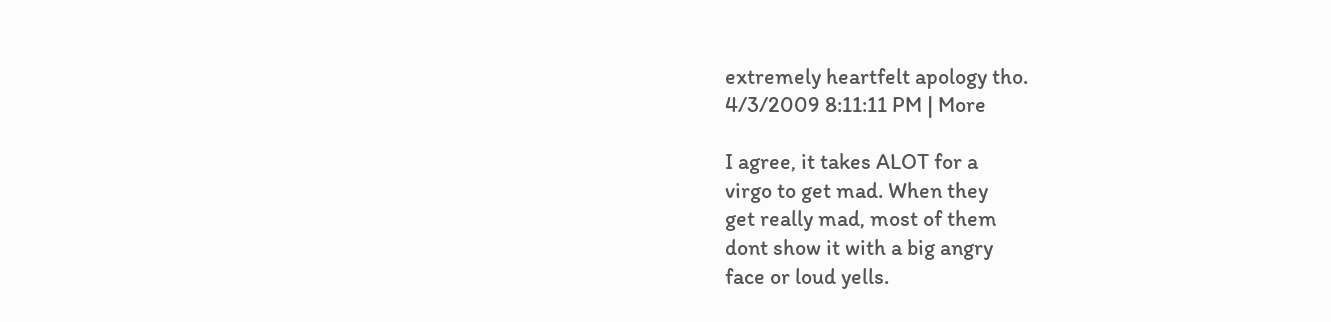extremely heartfelt apology tho.
4/3/2009 8:11:11 PM | More

I agree, it takes ALOT for a
virgo to get mad. When they
get really mad, most of them
dont show it with a big angry
face or loud yells.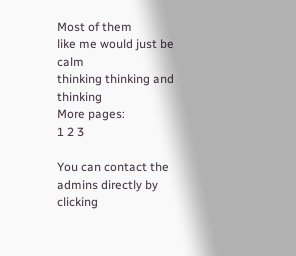Most of them
like me would just be calm
thinking thinking and thinking
More pages:
1 2 3

You can contact the admins directly by clicking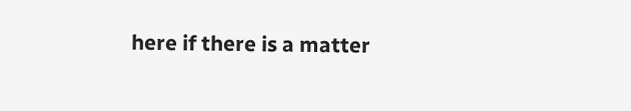here if there is a matter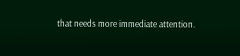that needs more immediate attention.